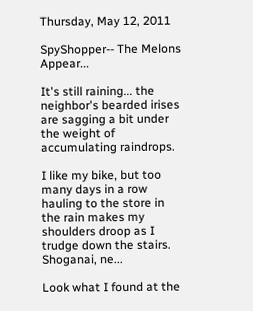Thursday, May 12, 2011

SpyShopper-- The Melons Appear...

It's still raining... the neighbor's bearded irises are sagging a bit under the weight of accumulating raindrops.

I like my bike, but too many days in a row hauling to the store in the rain makes my shoulders droop as I trudge down the stairs.  Shoganai, ne...

Look what I found at the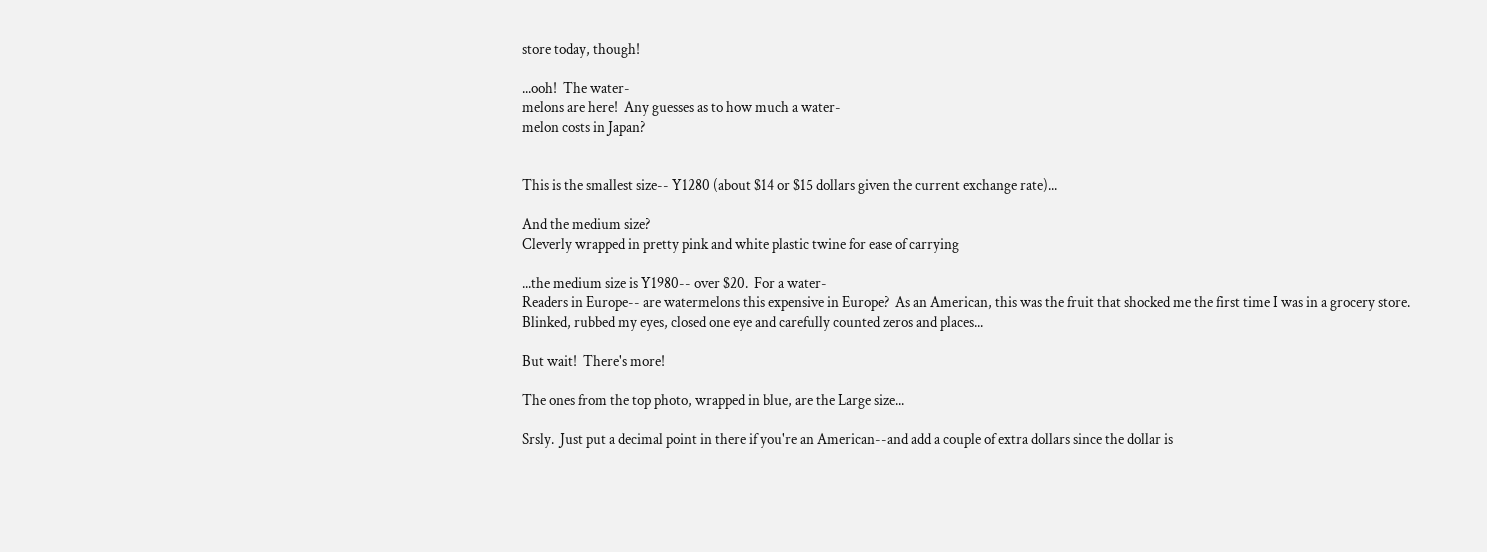store today, though!

...ooh!  The water-
melons are here!  Any guesses as to how much a water-
melon costs in Japan?


This is the smallest size-- Y1280 (about $14 or $15 dollars given the current exchange rate)...

And the medium size?
Cleverly wrapped in pretty pink and white plastic twine for ease of carrying

...the medium size is Y1980-- over $20.  For a water-
Readers in Europe-- are watermelons this expensive in Europe?  As an American, this was the fruit that shocked me the first time I was in a grocery store.  Blinked, rubbed my eyes, closed one eye and carefully counted zeros and places...

But wait!  There's more!

The ones from the top photo, wrapped in blue, are the Large size...

Srsly.  Just put a decimal point in there if you're an American--and add a couple of extra dollars since the dollar is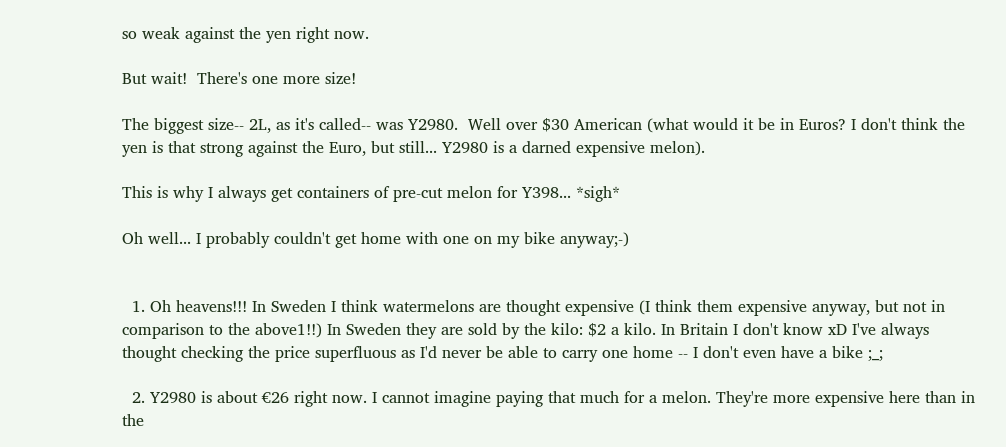so weak against the yen right now.

But wait!  There's one more size!

The biggest size-- 2L, as it's called-- was Y2980.  Well over $30 American (what would it be in Euros? I don't think the yen is that strong against the Euro, but still... Y2980 is a darned expensive melon).

This is why I always get containers of pre-cut melon for Y398... *sigh*

Oh well... I probably couldn't get home with one on my bike anyway;-)


  1. Oh heavens!!! In Sweden I think watermelons are thought expensive (I think them expensive anyway, but not in comparison to the above1!!) In Sweden they are sold by the kilo: $2 a kilo. In Britain I don't know xD I've always thought checking the price superfluous as I'd never be able to carry one home -- I don't even have a bike ;_;

  2. Y2980 is about €26 right now. I cannot imagine paying that much for a melon. They're more expensive here than in the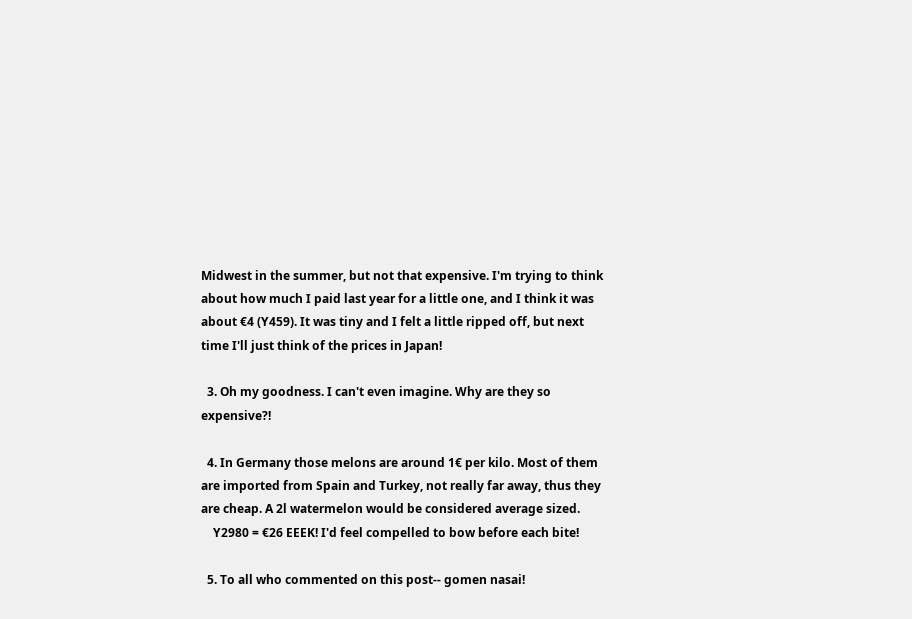Midwest in the summer, but not that expensive. I'm trying to think about how much I paid last year for a little one, and I think it was about €4 (Y459). It was tiny and I felt a little ripped off, but next time I'll just think of the prices in Japan!

  3. Oh my goodness. I can't even imagine. Why are they so expensive?!

  4. In Germany those melons are around 1€ per kilo. Most of them are imported from Spain and Turkey, not really far away, thus they are cheap. A 2l watermelon would be considered average sized.
    Y2980 = €26 EEEK! I'd feel compelled to bow before each bite!

  5. To all who commented on this post-- gomen nasai!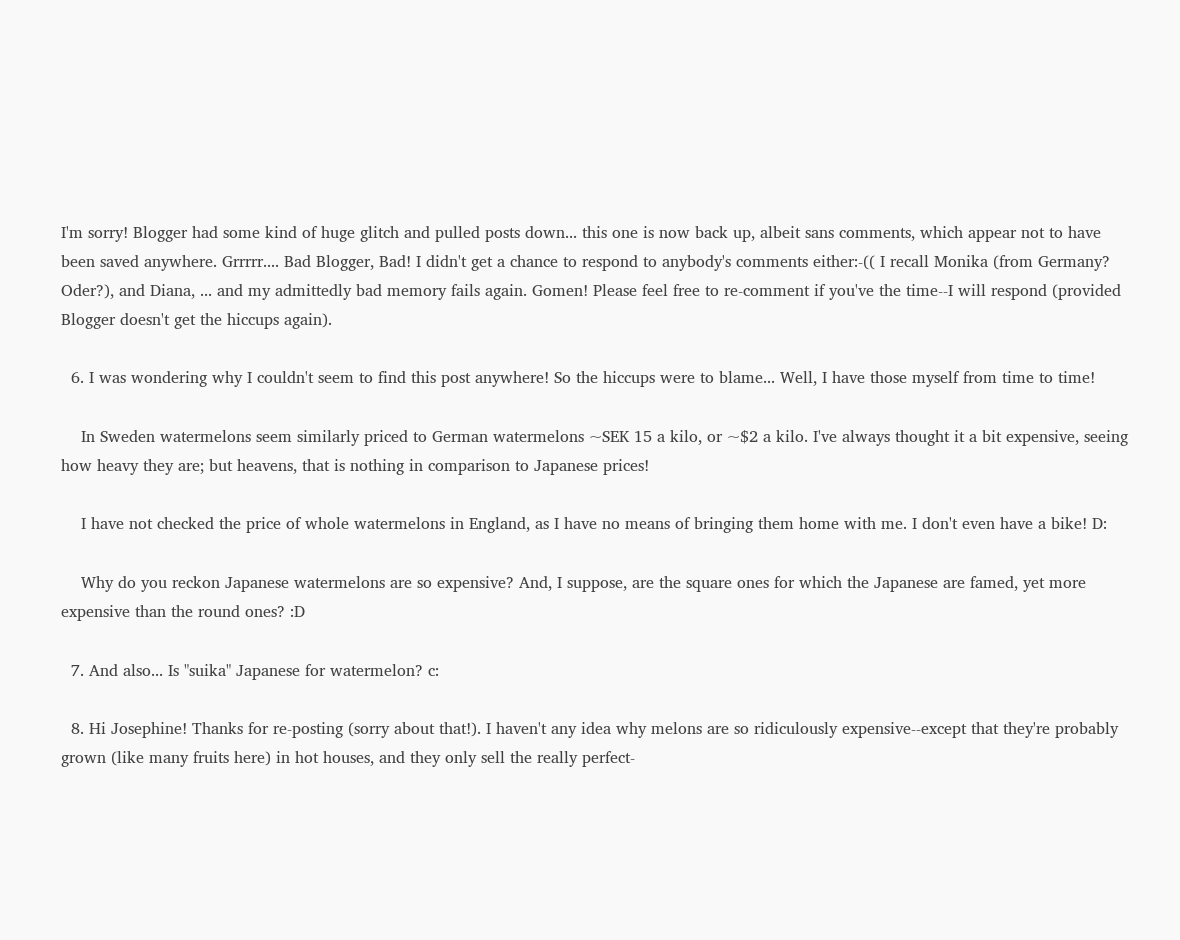I'm sorry! Blogger had some kind of huge glitch and pulled posts down... this one is now back up, albeit sans comments, which appear not to have been saved anywhere. Grrrrr.... Bad Blogger, Bad! I didn't get a chance to respond to anybody's comments either:-(( I recall Monika (from Germany? Oder?), and Diana, ... and my admittedly bad memory fails again. Gomen! Please feel free to re-comment if you've the time--I will respond (provided Blogger doesn't get the hiccups again).

  6. I was wondering why I couldn't seem to find this post anywhere! So the hiccups were to blame... Well, I have those myself from time to time!

    In Sweden watermelons seem similarly priced to German watermelons ~SEK 15 a kilo, or ~$2 a kilo. I've always thought it a bit expensive, seeing how heavy they are; but heavens, that is nothing in comparison to Japanese prices!

    I have not checked the price of whole watermelons in England, as I have no means of bringing them home with me. I don't even have a bike! D:

    Why do you reckon Japanese watermelons are so expensive? And, I suppose, are the square ones for which the Japanese are famed, yet more expensive than the round ones? :D

  7. And also... Is "suika" Japanese for watermelon? c:

  8. Hi Josephine! Thanks for re-posting (sorry about that!). I haven't any idea why melons are so ridiculously expensive--except that they're probably grown (like many fruits here) in hot houses, and they only sell the really perfect-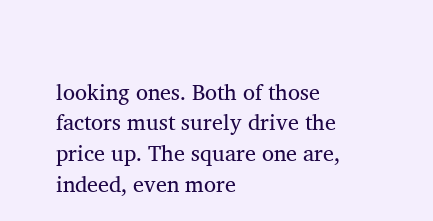looking ones. Both of those factors must surely drive the price up. The square one are, indeed, even more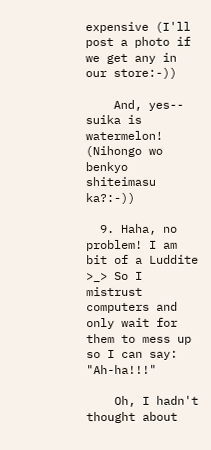expensive (I'll post a photo if we get any in our store:-))

    And, yes-- suika is watermelon! (Nihongo wo benkyo shiteimasu ka?:-))

  9. Haha, no problem! I am bit of a Luddite >_> So I mistrust computers and only wait for them to mess up so I can say: "Ah-ha!!!"

    Oh, I hadn't thought about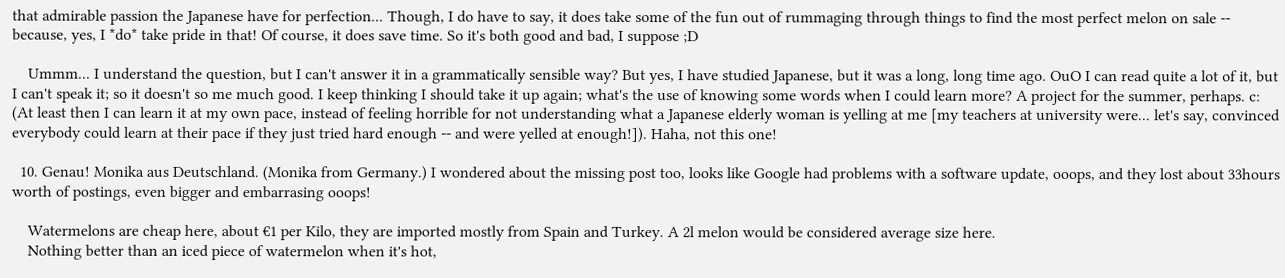that admirable passion the Japanese have for perfection... Though, I do have to say, it does take some of the fun out of rummaging through things to find the most perfect melon on sale -- because, yes, I *do* take pride in that! Of course, it does save time. So it's both good and bad, I suppose ;D

    Ummm... I understand the question, but I can't answer it in a grammatically sensible way? But yes, I have studied Japanese, but it was a long, long time ago. OuO I can read quite a lot of it, but I can't speak it; so it doesn't so me much good. I keep thinking I should take it up again; what's the use of knowing some words when I could learn more? A project for the summer, perhaps. c: (At least then I can learn it at my own pace, instead of feeling horrible for not understanding what a Japanese elderly woman is yelling at me [my teachers at university were... let's say, convinced everybody could learn at their pace if they just tried hard enough -- and were yelled at enough!]). Haha, not this one!

  10. Genau! Monika aus Deutschland. (Monika from Germany.) I wondered about the missing post too, looks like Google had problems with a software update, ooops, and they lost about 33hours worth of postings, even bigger and embarrasing ooops!

    Watermelons are cheap here, about €1 per Kilo, they are imported mostly from Spain and Turkey. A 2l melon would be considered average size here.
    Nothing better than an iced piece of watermelon when it's hot,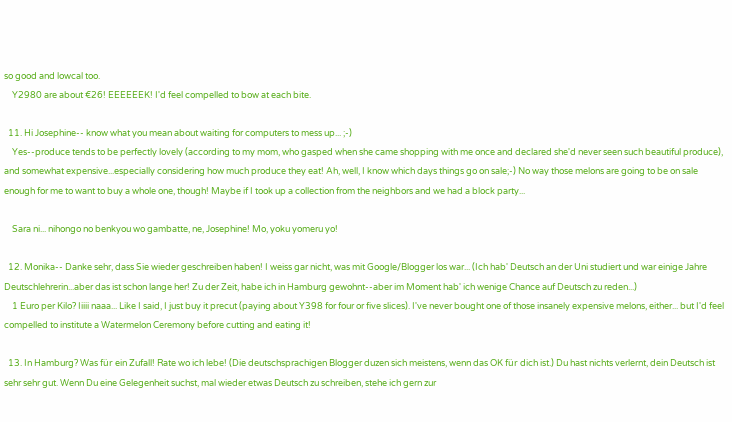so good and lowcal too.
    Y2980 are about €26! EEEEEEK! I'd feel compelled to bow at each bite.

  11. Hi Josephine-- know what you mean about waiting for computers to mess up... ;-)
    Yes--produce tends to be perfectly lovely (according to my mom, who gasped when she came shopping with me once and declared she'd never seen such beautiful produce), and somewhat expensive...especially considering how much produce they eat! Ah, well, I know which days things go on sale;-) No way those melons are going to be on sale enough for me to want to buy a whole one, though! Maybe if I took up a collection from the neighbors and we had a block party...

    Sara ni... nihongo no benkyou wo gambatte, ne, Josephine! Mo, yoku yomeru yo!

  12. Monika-- Danke sehr, dass Sie wieder geschreiben haben! I weiss gar nicht, was mit Google/Blogger los war... (Ich hab' Deutsch an der Uni studiert und war einige Jahre Deutschlehrerin...aber das ist schon lange her! Zu der Zeit, habe ich in Hamburg gewohnt--aber im Moment hab' ich wenige Chance auf Deutsch zu reden...)
    1 Euro per Kilo? Iiiii naaa... Like I said, I just buy it precut (paying about Y398 for four or five slices). I've never bought one of those insanely expensive melons, either... but I'd feel compelled to institute a Watermelon Ceremony before cutting and eating it!

  13. In Hamburg? Was für ein Zufall! Rate wo ich lebe! (Die deutschsprachigen Blogger duzen sich meistens, wenn das OK für dich ist.) Du hast nichts verlernt, dein Deutsch ist sehr sehr gut. Wenn Du eine Gelegenheit suchst, mal wieder etwas Deutsch zu schreiben, stehe ich gern zur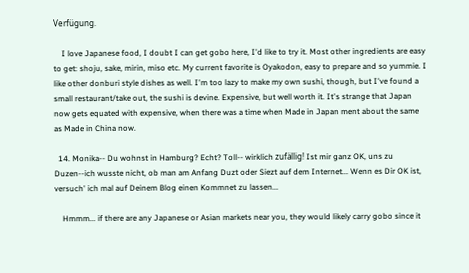Verfügung.

    I love Japanese food, I doubt I can get gobo here, I'd like to try it. Most other ingredients are easy to get: shoju, sake, mirin, miso etc. My current favorite is Oyakodon, easy to prepare and so yummie. I like other donburi style dishes as well. I'm too lazy to make my own sushi, though, but I've found a small restaurant/take out, the sushi is devine. Expensive, but well worth it. It's strange that Japan now gets equated with expensive, when there was a time when Made in Japan ment about the same as Made in China now.

  14. Monika-- Du wohnst in Hamburg? Echt? Toll-- wirklich zufällig! Ist mir ganz OK, uns zu Duzen--ich wusste nicht, ob man am Anfang Duzt oder Siezt auf dem Internet... Wenn es Dir OK ist, versuch' ich mal auf Deinem Blog einen Kommnet zu lassen...

    Hmmm... if there are any Japanese or Asian markets near you, they would likely carry gobo since it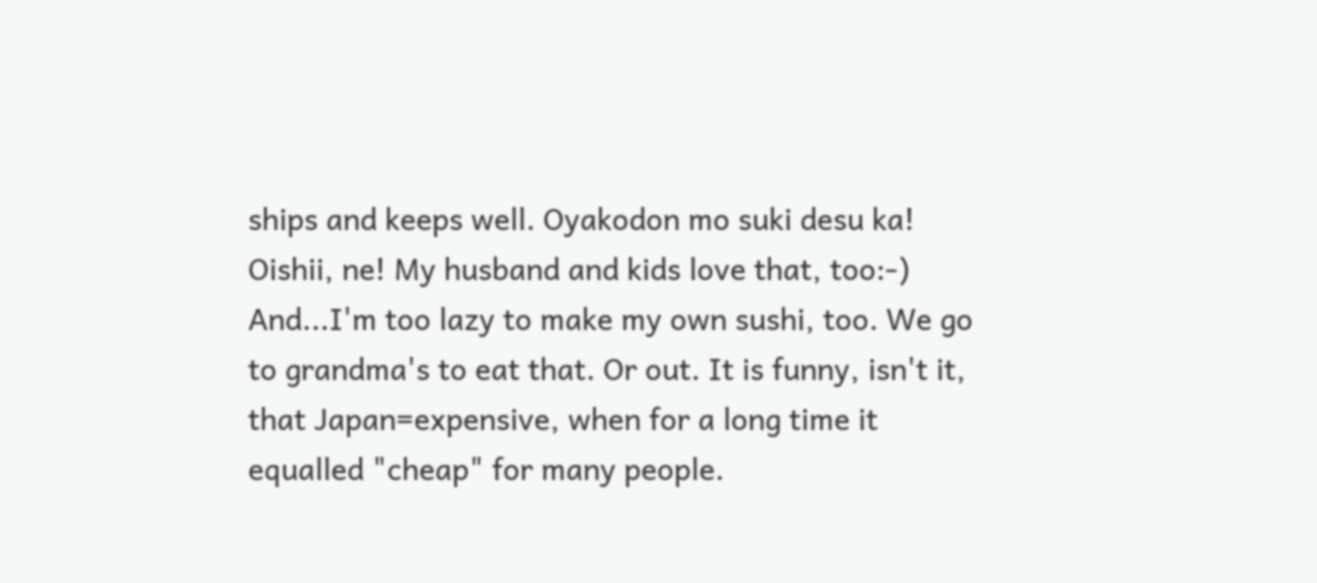ships and keeps well. Oyakodon mo suki desu ka! Oishii, ne! My husband and kids love that, too:-) And...I'm too lazy to make my own sushi, too. We go to grandma's to eat that. Or out. It is funny, isn't it, that Japan=expensive, when for a long time it equalled "cheap" for many people.